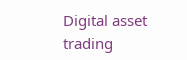Digital asset trading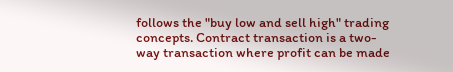follows the "buy low and sell high" trading concepts. Contract transaction is a two-way transaction where profit can be made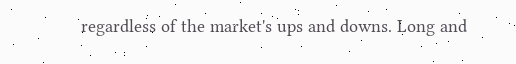regardless of the market's ups and downs. Long and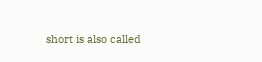short is also called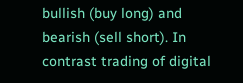bullish (buy long) and bearish (sell short). In contrast trading of digital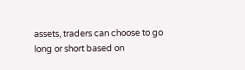assets, traders can choose to go long or short based on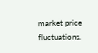market price fluctuations.